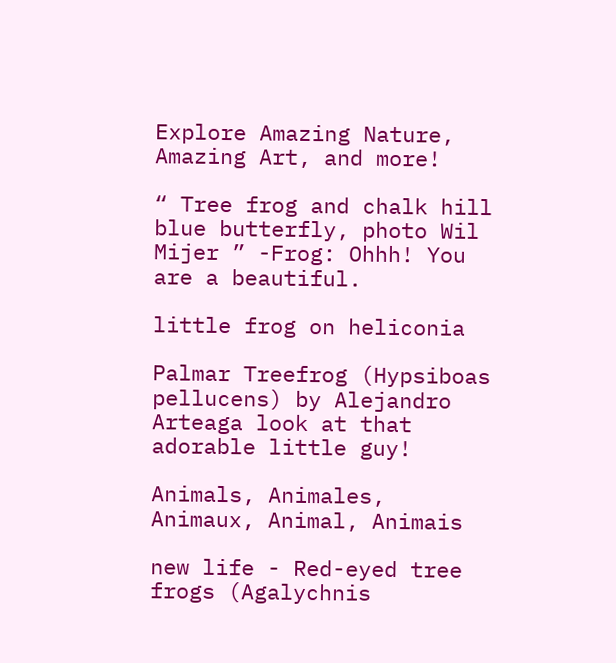Explore Amazing Nature, Amazing Art, and more!

“ Tree frog and chalk hill blue butterfly, photo Wil Mijer ” -Frog: Ohhh! You are a beautiful.

little frog on heliconia

Palmar Treefrog (Hypsiboas pellucens) by Alejandro Arteaga look at that adorable little guy!

Animals, Animales, Animaux, Animal, Animais

new life - Red-eyed tree frogs (Agalychnis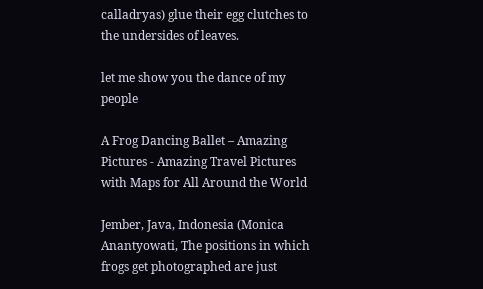calladryas) glue their egg clutches to the undersides of leaves.

let me show you the dance of my people

A Frog Dancing Ballet – Amazing Pictures - Amazing Travel Pictures with Maps for All Around the World

Jember, Java, Indonesia (Monica Anantyowati, The positions in which frogs get photographed are just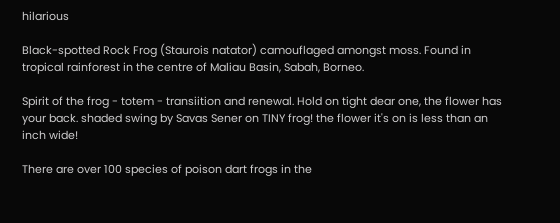hilarious

Black-spotted Rock Frog (Staurois natator) camouflaged amongst moss. Found in tropical rainforest in the centre of Maliau Basin, Sabah, Borneo.

Spirit of the frog - totem - transiition and renewal. Hold on tight dear one, the flower has your back. shaded swing by Savas Sener on TINY frog! the flower it's on is less than an inch wide!

There are over 100 species of poison dart frogs in the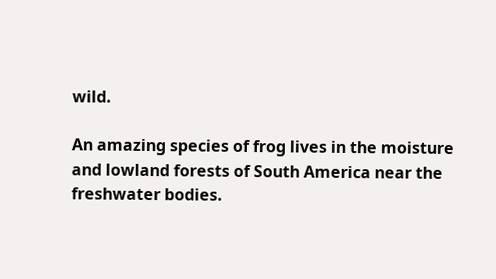wild.

An amazing species of frog lives in the moisture and lowland forests of South America near the freshwater bodies.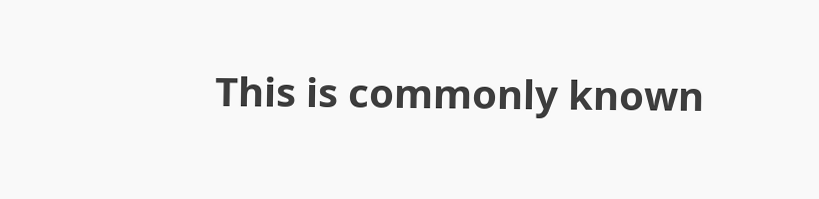This is commonly known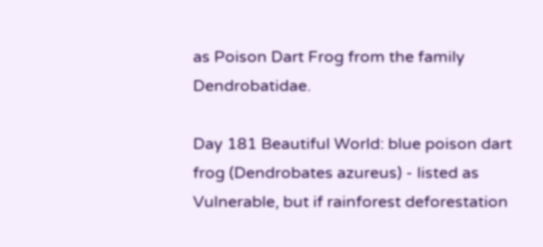as Poison Dart Frog from the family Dendrobatidae.

Day 181 Beautiful World: blue poison dart frog (Dendrobates azureus) - listed as Vulnerable, but if rainforest deforestation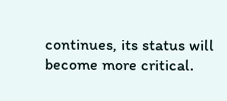continues, its status will become more critical.